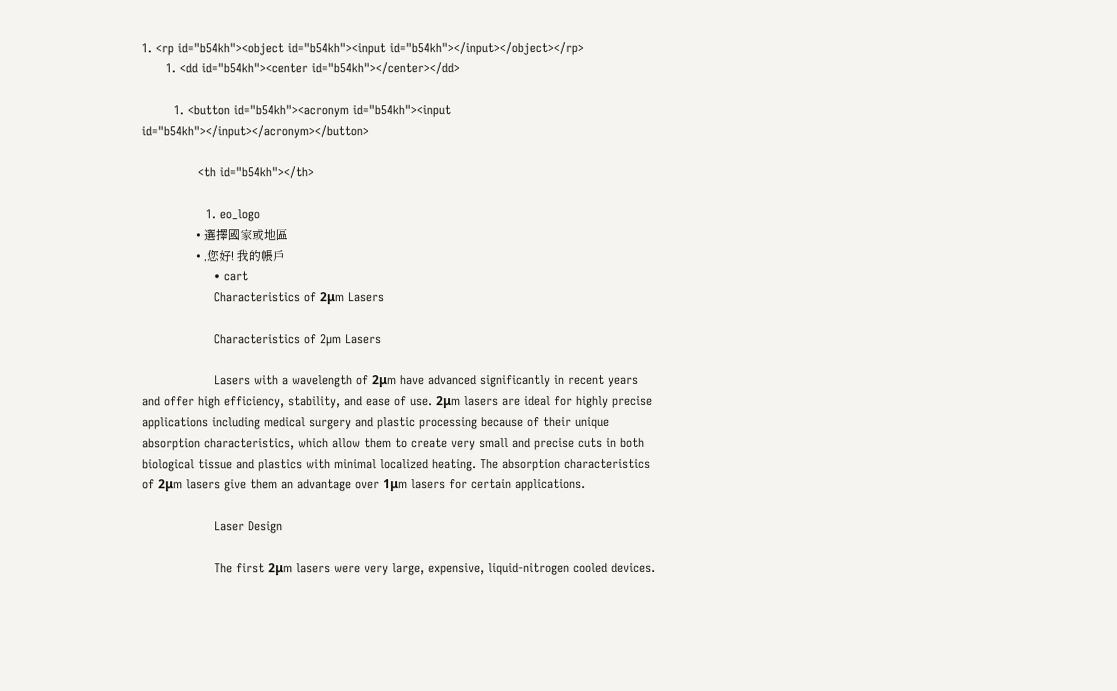1. <rp id="b54kh"><object id="b54kh"><input id="b54kh"></input></object></rp>
      1. <dd id="b54kh"><center id="b54kh"></center></dd>

        1. <button id="b54kh"><acronym id="b54kh"><input id="b54kh"></input></acronym></button>

              <th id="b54kh"></th>

                1. eo_logo
                  • 選擇國家或地區
                  • ,您好! 我的帳戶
                  • cart
                  Characteristics of 2μm Lasers

                  Characteristics of 2µm Lasers

                  Lasers with a wavelength of 2μm have advanced significantly in recent years and offer high efficiency, stability, and ease of use. 2μm lasers are ideal for highly precise applications including medical surgery and plastic processing because of their unique absorption characteristics, which allow them to create very small and precise cuts in both biological tissue and plastics with minimal localized heating. The absorption characteristics of 2μm lasers give them an advantage over 1μm lasers for certain applications.

                  Laser Design

                  The first 2μm lasers were very large, expensive, liquid-nitrogen cooled devices.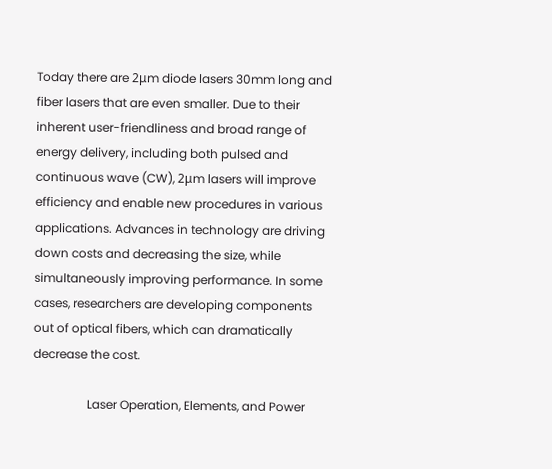Today there are 2μm diode lasers 30mm long and fiber lasers that are even smaller. Due to their inherent user-friendliness and broad range of energy delivery, including both pulsed and continuous wave (CW), 2μm lasers will improve efficiency and enable new procedures in various applications. Advances in technology are driving down costs and decreasing the size, while simultaneously improving performance. In some cases, researchers are developing components out of optical fibers, which can dramatically decrease the cost.

                  Laser Operation, Elements, and Power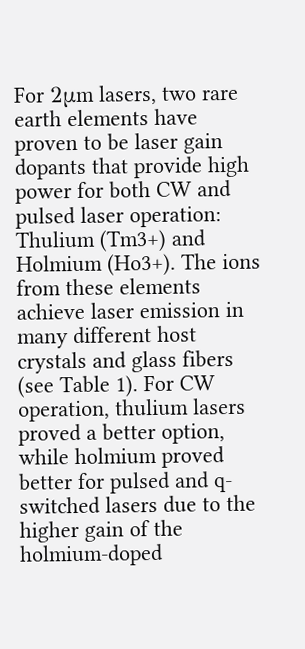For 2μm lasers, two rare earth elements have proven to be laser gain dopants that provide high power for both CW and pulsed laser operation: Thulium (Tm3+) and Holmium (Ho3+). The ions from these elements achieve laser emission in many different host crystals and glass fibers (see Table 1). For CW operation, thulium lasers proved a better option, while holmium proved better for pulsed and q-switched lasers due to the higher gain of the holmium-doped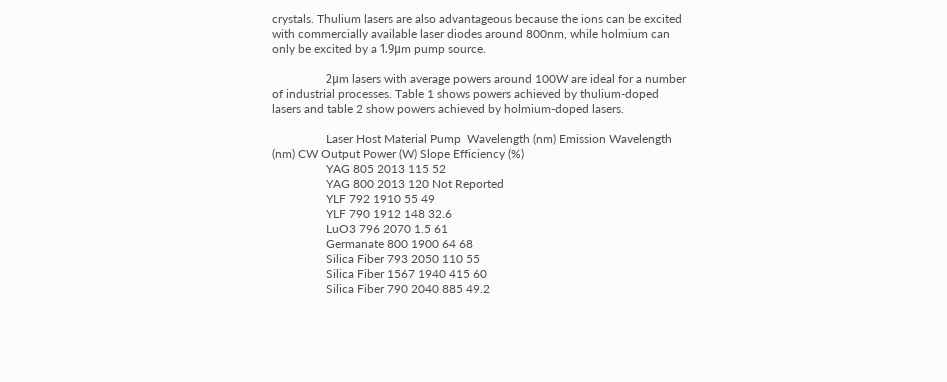crystals. Thulium lasers are also advantageous because the ions can be excited with commercially available laser diodes around 800nm, while holmium can only be excited by a 1.9μm pump source.

                  2μm lasers with average powers around 100W are ideal for a number of industrial processes. Table 1 shows powers achieved by thulium-doped lasers and table 2 show powers achieved by holmium-doped lasers.

                  Laser Host Material Pump  Wavelength (nm) Emission Wavelength (nm) CW Output Power (W) Slope Efficiency (%)
                  YAG 805 2013 115 52
                  YAG 800 2013 120 Not Reported
                  YLF 792 1910 55 49
                  YLF 790 1912 148 32.6
                  LuO3 796 2070 1.5 61
                  Germanate 800 1900 64 68
                  Silica Fiber 793 2050 110 55
                  Silica Fiber 1567 1940 415 60
                  Silica Fiber 790 2040 885 49.2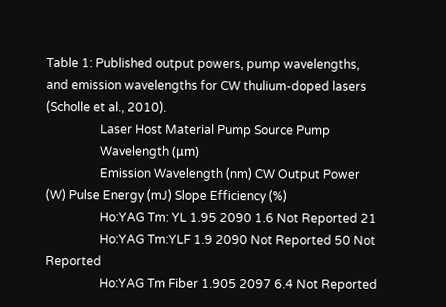Table 1: Published output powers, pump wavelengths, and emission wavelengths for CW thulium-doped lasers (Scholle et al., 2010).
                  Laser Host Material Pump Source Pump
                  Wavelength (μm)
                  Emission Wavelength (nm) CW Output Power (W) Pulse Energy (mJ) Slope Efficiency (%)
                  Ho:YAG Tm: YL 1.95 2090 1.6 Not Reported 21
                  Ho:YAG Tm:YLF 1.9 2090 Not Reported 50 Not Reported
                  Ho:YAG Tm Fiber 1.905 2097 6.4 Not Reported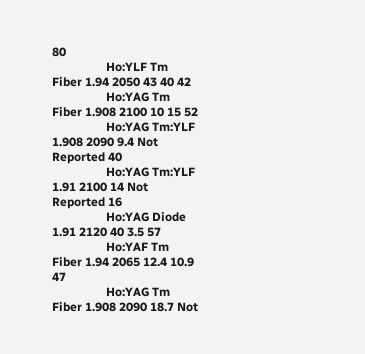80
                  Ho:YLF Tm Fiber 1.94 2050 43 40 42
                  Ho:YAG Tm Fiber 1.908 2100 10 15 52
                  Ho:YAG Tm:YLF 1.908 2090 9.4 Not Reported 40
                  Ho:YAG Tm:YLF 1.91 2100 14 Not Reported 16
                  Ho:YAG Diode 1.91 2120 40 3.5 57
                  Ho:YAF Tm Fiber 1.94 2065 12.4 10.9 47
                  Ho:YAG Tm Fiber 1.908 2090 18.7 Not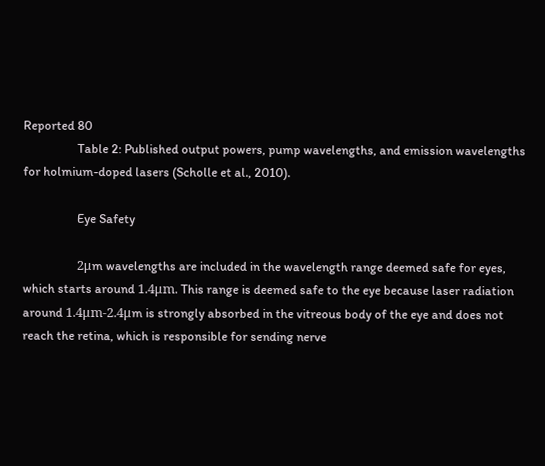Reported 80
                  Table 2: Published output powers, pump wavelengths, and emission wavelengths for holmium-doped lasers (Scholle et al., 2010).

                  Eye Safety

                  2μm wavelengths are included in the wavelength range deemed safe for eyes, which starts around 1.4μm. This range is deemed safe to the eye because laser radiation around 1.4μm-2.4μm is strongly absorbed in the vitreous body of the eye and does not reach the retina, which is responsible for sending nerve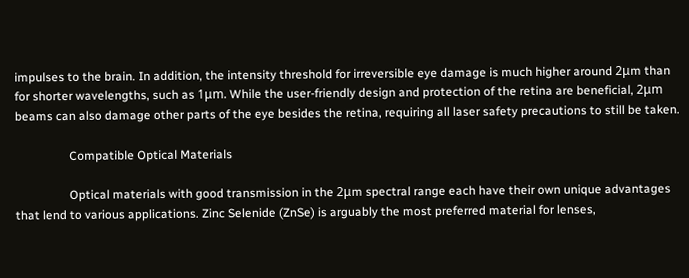impulses to the brain. In addition, the intensity threshold for irreversible eye damage is much higher around 2μm than for shorter wavelengths, such as 1μm. While the user-friendly design and protection of the retina are beneficial, 2μm beams can also damage other parts of the eye besides the retina, requiring all laser safety precautions to still be taken.

                  Compatible Optical Materials

                  Optical materials with good transmission in the 2μm spectral range each have their own unique advantages that lend to various applications. Zinc Selenide (ZnSe) is arguably the most preferred material for lenses,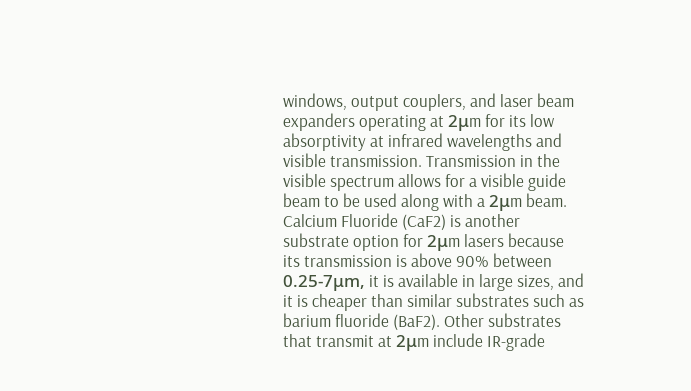windows, output couplers, and laser beam expanders operating at 2μm for its low absorptivity at infrared wavelengths and visible transmission. Transmission in the visible spectrum allows for a visible guide beam to be used along with a 2μm beam. Calcium Fluoride (CaF2) is another substrate option for 2μm lasers because its transmission is above 90% between 0.25-7μm, it is available in large sizes, and it is cheaper than similar substrates such as barium fluoride (BaF2). Other substrates that transmit at 2μm include IR-grade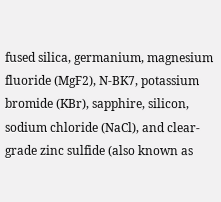fused silica, germanium, magnesium fluoride (MgF2), N-BK7, potassium bromide (KBr), sapphire, silicon, sodium chloride (NaCl), and clear-grade zinc sulfide (also known as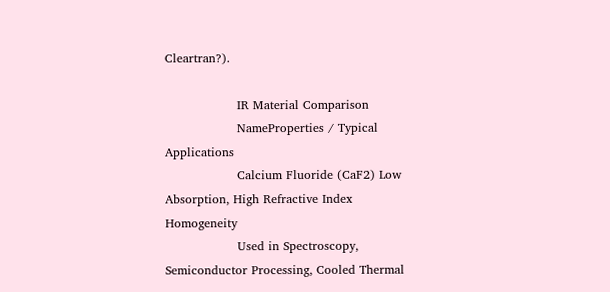Cleartran?).

                  IR Material Comparison
                  NameProperties / Typical Applications
                  Calcium Fluoride (CaF2) Low Absorption, High Refractive Index Homogeneity
                  Used in Spectroscopy, Semiconductor Processing, Cooled Thermal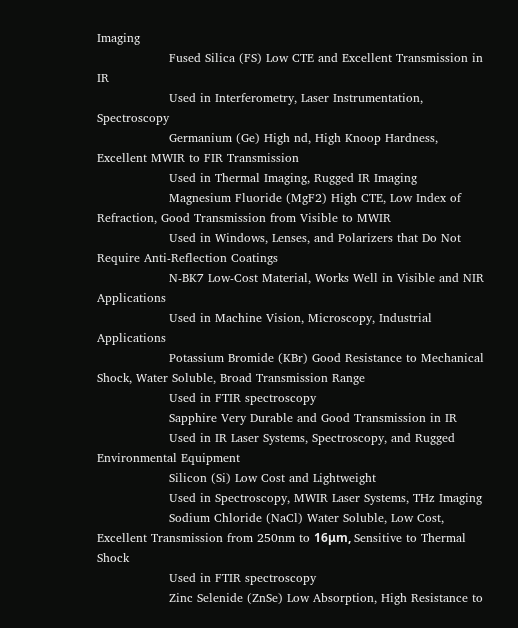Imaging
                  Fused Silica (FS) Low CTE and Excellent Transmission in IR
                  Used in Interferometry, Laser Instrumentation, Spectroscopy
                  Germanium (Ge) High nd, High Knoop Hardness, Excellent MWIR to FIR Transmission
                  Used in Thermal Imaging, Rugged IR Imaging
                  Magnesium Fluoride (MgF2) High CTE, Low Index of Refraction, Good Transmission from Visible to MWIR
                  Used in Windows, Lenses, and Polarizers that Do Not Require Anti-Reflection Coatings
                  N-BK7 Low-Cost Material, Works Well in Visible and NIR Applications
                  Used in Machine Vision, Microscopy, Industrial Applications
                  Potassium Bromide (KBr) Good Resistance to Mechanical Shock, Water Soluble, Broad Transmission Range
                  Used in FTIR spectroscopy
                  Sapphire Very Durable and Good Transmission in IR
                  Used in IR Laser Systems, Spectroscopy, and Rugged Environmental Equipment
                  Silicon (Si) Low Cost and Lightweight
                  Used in Spectroscopy, MWIR Laser Systems, THz Imaging
                  Sodium Chloride (NaCl) Water Soluble, Low Cost, Excellent Transmission from 250nm to 16μm, Sensitive to Thermal Shock
                  Used in FTIR spectroscopy
                  Zinc Selenide (ZnSe) Low Absorption, High Resistance to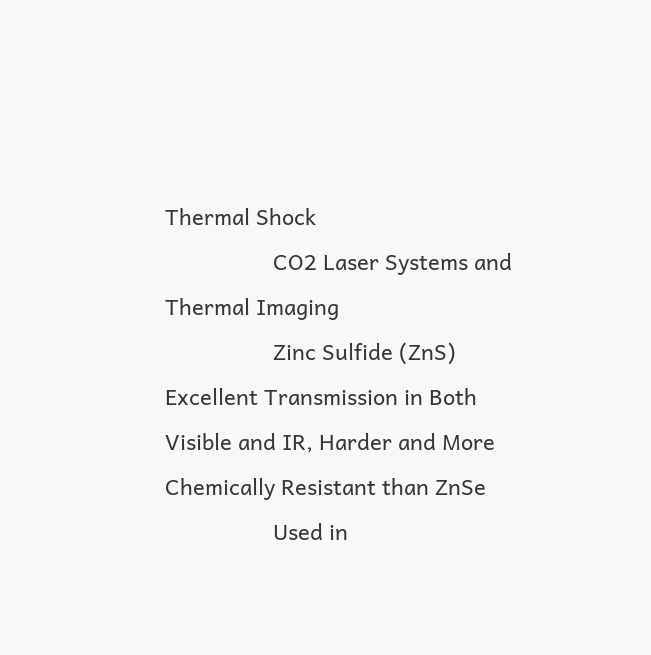Thermal Shock
                  CO2 Laser Systems and Thermal Imaging
                  Zinc Sulfide (ZnS) Excellent Transmission in Both Visible and IR, Harder and More Chemically Resistant than ZnSe
                  Used in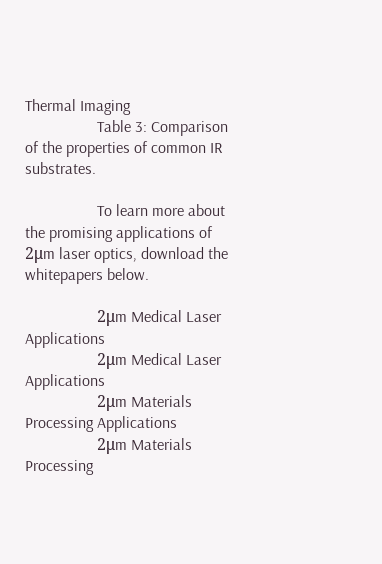Thermal Imaging
                  Table 3: Comparison of the properties of common IR substrates.

                  To learn more about the promising applications of 2μm laser optics, download the whitepapers below.

                  2μm Medical Laser Applications
                  2μm Medical Laser Applications
                  2μm Materials Processing Applications
                  2μm Materials Processing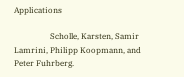Applications

                  Scholle, Karsten, Samir Lamrini, Philipp Koopmann, and Peter Fuhrberg.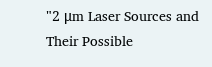"2 μm Laser Sources and Their Possible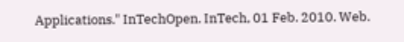Applications." InTechOpen. InTech, 01 Feb. 2010. Web.